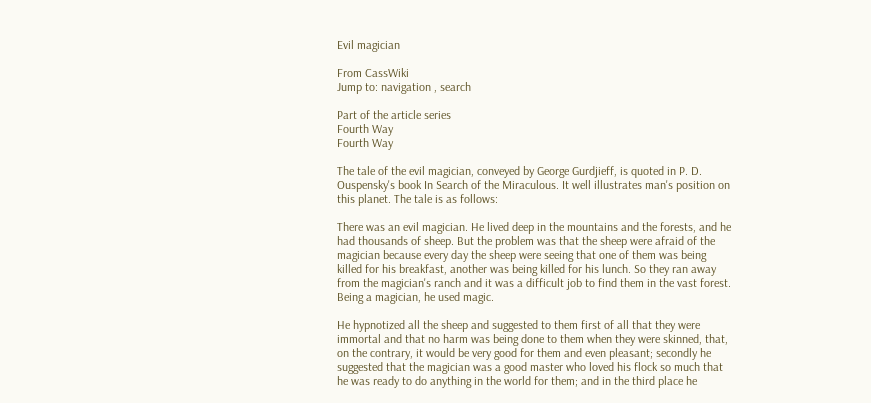Evil magician

From CassWiki
Jump to: navigation , search

Part of the article series
Fourth Way
Fourth Way

The tale of the evil magician, conveyed by George Gurdjieff, is quoted in P. D. Ouspensky's book In Search of the Miraculous. It well illustrates man's position on this planet. The tale is as follows:

There was an evil magician. He lived deep in the mountains and the forests, and he had thousands of sheep. But the problem was that the sheep were afraid of the magician because every day the sheep were seeing that one of them was being killed for his breakfast, another was being killed for his lunch. So they ran away from the magician's ranch and it was a difficult job to find them in the vast forest. Being a magician, he used magic.

He hypnotized all the sheep and suggested to them first of all that they were immortal and that no harm was being done to them when they were skinned, that, on the contrary, it would be very good for them and even pleasant; secondly he suggested that the magician was a good master who loved his flock so much that he was ready to do anything in the world for them; and in the third place he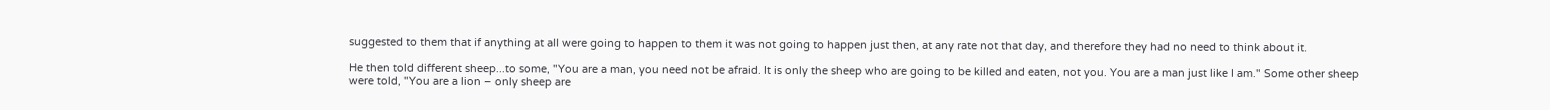suggested to them that if anything at all were going to happen to them it was not going to happen just then, at any rate not that day, and therefore they had no need to think about it.

He then told different sheep...to some, "You are a man, you need not be afraid. It is only the sheep who are going to be killed and eaten, not you. You are a man just like I am." Some other sheep were told, "You are a lion – only sheep are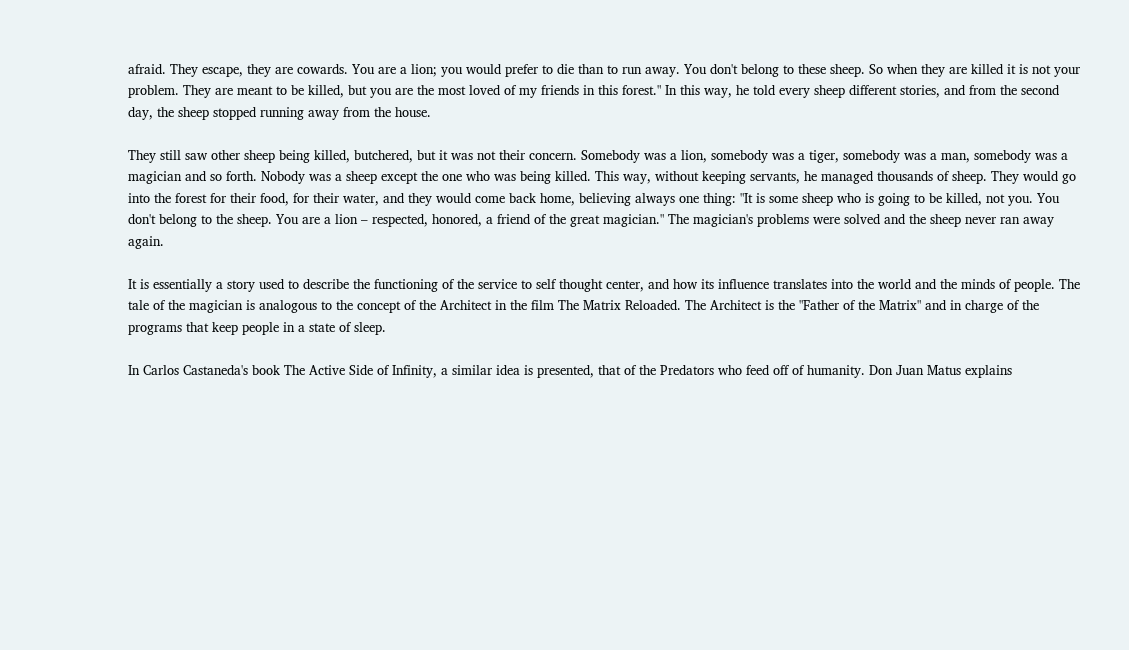afraid. They escape, they are cowards. You are a lion; you would prefer to die than to run away. You don't belong to these sheep. So when they are killed it is not your problem. They are meant to be killed, but you are the most loved of my friends in this forest." In this way, he told every sheep different stories, and from the second day, the sheep stopped running away from the house.

They still saw other sheep being killed, butchered, but it was not their concern. Somebody was a lion, somebody was a tiger, somebody was a man, somebody was a magician and so forth. Nobody was a sheep except the one who was being killed. This way, without keeping servants, he managed thousands of sheep. They would go into the forest for their food, for their water, and they would come back home, believing always one thing: "It is some sheep who is going to be killed, not you. You don't belong to the sheep. You are a lion – respected, honored, a friend of the great magician." The magician's problems were solved and the sheep never ran away again.

It is essentially a story used to describe the functioning of the service to self thought center, and how its influence translates into the world and the minds of people. The tale of the magician is analogous to the concept of the Architect in the film The Matrix Reloaded. The Architect is the "Father of the Matrix" and in charge of the programs that keep people in a state of sleep.

In Carlos Castaneda's book The Active Side of Infinity, a similar idea is presented, that of the Predators who feed off of humanity. Don Juan Matus explains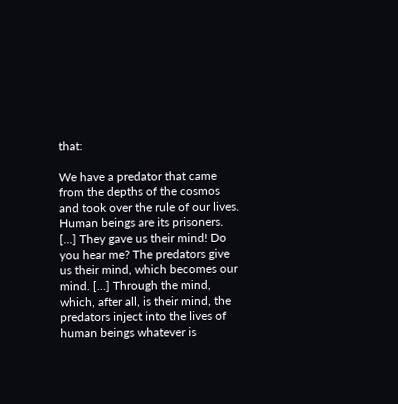that:

We have a predator that came from the depths of the cosmos and took over the rule of our lives. Human beings are its prisoners. […] They gave us their mind! Do you hear me? The predators give us their mind, which becomes our mind. […] Through the mind, which, after all, is their mind, the predators inject into the lives of human beings whatever is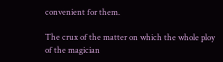convenient for them.

The crux of the matter on which the whole ploy of the magician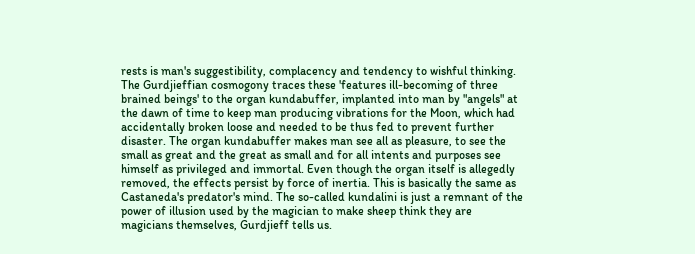rests is man's suggestibility, complacency and tendency to wishful thinking. The Gurdjieffian cosmogony traces these 'features ill-becoming of three brained beings' to the organ kundabuffer, implanted into man by "angels" at the dawn of time to keep man producing vibrations for the Moon, which had accidentally broken loose and needed to be thus fed to prevent further disaster. The organ kundabuffer makes man see all as pleasure, to see the small as great and the great as small and for all intents and purposes see himself as privileged and immortal. Even though the organ itself is allegedly removed, the effects persist by force of inertia. This is basically the same as Castaneda's predator's mind. The so-called kundalini is just a remnant of the power of illusion used by the magician to make sheep think they are magicians themselves, Gurdjieff tells us.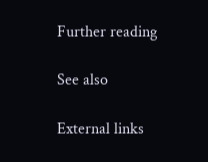Further reading

See also

External links